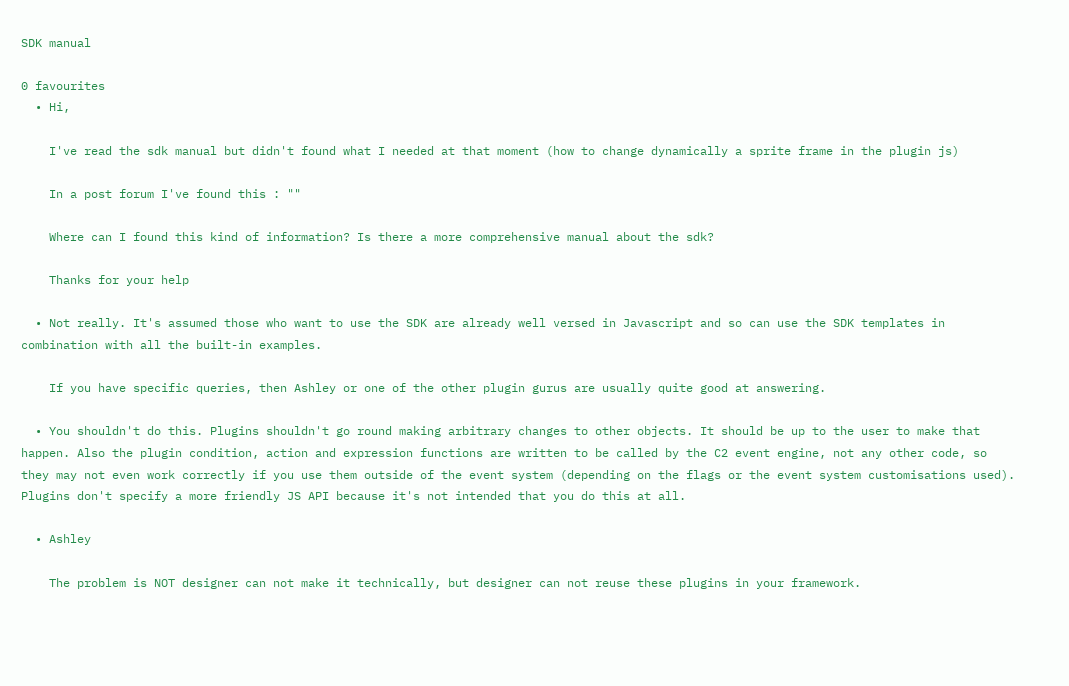SDK manual

0 favourites
  • Hi,

    I've read the sdk manual but didn't found what I needed at that moment (how to change dynamically a sprite frame in the plugin js)

    In a post forum I've found this : ""

    Where can I found this kind of information? Is there a more comprehensive manual about the sdk?

    Thanks for your help

  • Not really. It's assumed those who want to use the SDK are already well versed in Javascript and so can use the SDK templates in combination with all the built-in examples.

    If you have specific queries, then Ashley or one of the other plugin gurus are usually quite good at answering.

  • You shouldn't do this. Plugins shouldn't go round making arbitrary changes to other objects. It should be up to the user to make that happen. Also the plugin condition, action and expression functions are written to be called by the C2 event engine, not any other code, so they may not even work correctly if you use them outside of the event system (depending on the flags or the event system customisations used). Plugins don't specify a more friendly JS API because it's not intended that you do this at all.

  • Ashley

    The problem is NOT designer can not make it technically, but designer can not reuse these plugins in your framework.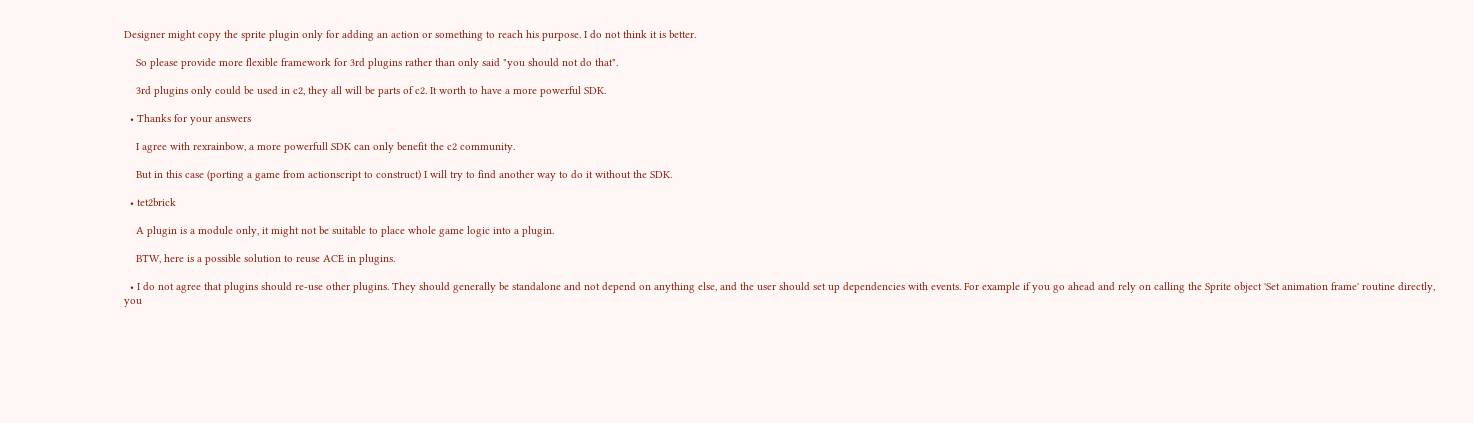Designer might copy the sprite plugin only for adding an action or something to reach his purpose. I do not think it is better.

    So please provide more flexible framework for 3rd plugins rather than only said "you should not do that".

    3rd plugins only could be used in c2, they all will be parts of c2. It worth to have a more powerful SDK.

  • Thanks for your answers

    I agree with rexrainbow, a more powerfull SDK can only benefit the c2 community.

    But in this case (porting a game from actionscript to construct) I will try to find another way to do it without the SDK.

  • tet2brick

    A plugin is a module only, it might not be suitable to place whole game logic into a plugin.

    BTW, here is a possible solution to reuse ACE in plugins.

  • I do not agree that plugins should re-use other plugins. They should generally be standalone and not depend on anything else, and the user should set up dependencies with events. For example if you go ahead and rely on calling the Sprite object 'Set animation frame' routine directly, you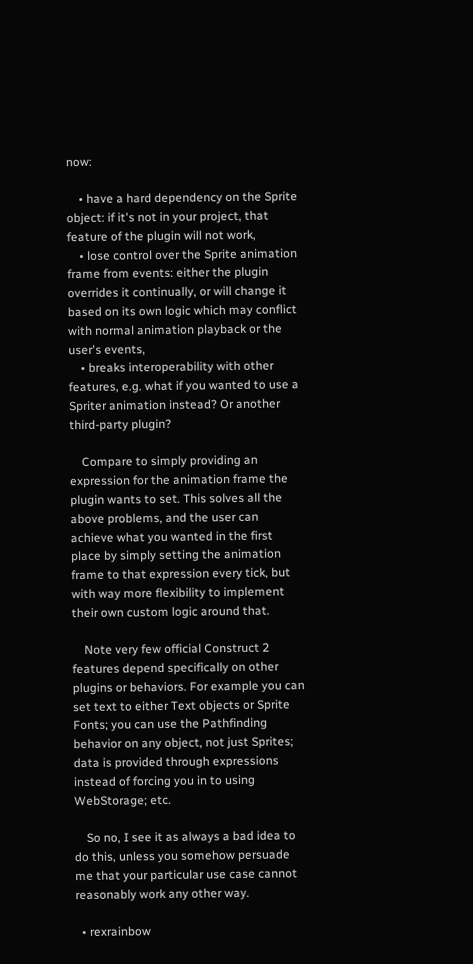now:

    • have a hard dependency on the Sprite object: if it's not in your project, that feature of the plugin will not work,
    • lose control over the Sprite animation frame from events: either the plugin overrides it continually, or will change it based on its own logic which may conflict with normal animation playback or the user's events,
    • breaks interoperability with other features, e.g. what if you wanted to use a Spriter animation instead? Or another third-party plugin?

    Compare to simply providing an expression for the animation frame the plugin wants to set. This solves all the above problems, and the user can achieve what you wanted in the first place by simply setting the animation frame to that expression every tick, but with way more flexibility to implement their own custom logic around that.

    Note very few official Construct 2 features depend specifically on other plugins or behaviors. For example you can set text to either Text objects or Sprite Fonts; you can use the Pathfinding behavior on any object, not just Sprites; data is provided through expressions instead of forcing you in to using WebStorage; etc.

    So no, I see it as always a bad idea to do this, unless you somehow persuade me that your particular use case cannot reasonably work any other way.

  • rexrainbow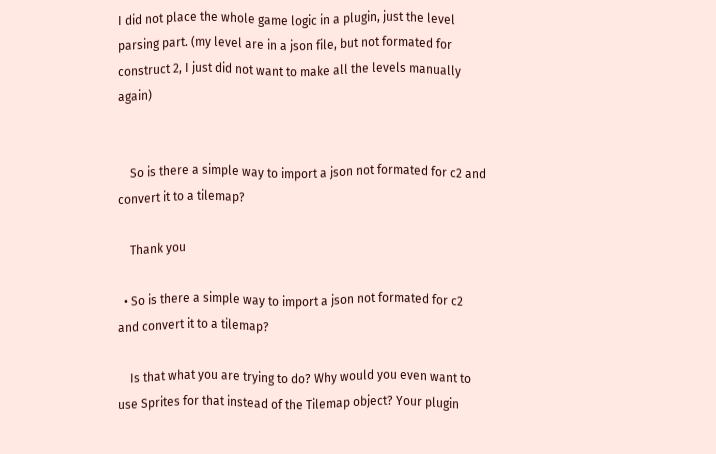I did not place the whole game logic in a plugin, just the level parsing part. (my level are in a json file, but not formated for construct 2, I just did not want to make all the levels manually again)


    So is there a simple way to import a json not formated for c2 and convert it to a tilemap?

    Thank you

  • So is there a simple way to import a json not formated for c2 and convert it to a tilemap?

    Is that what you are trying to do? Why would you even want to use Sprites for that instead of the Tilemap object? Your plugin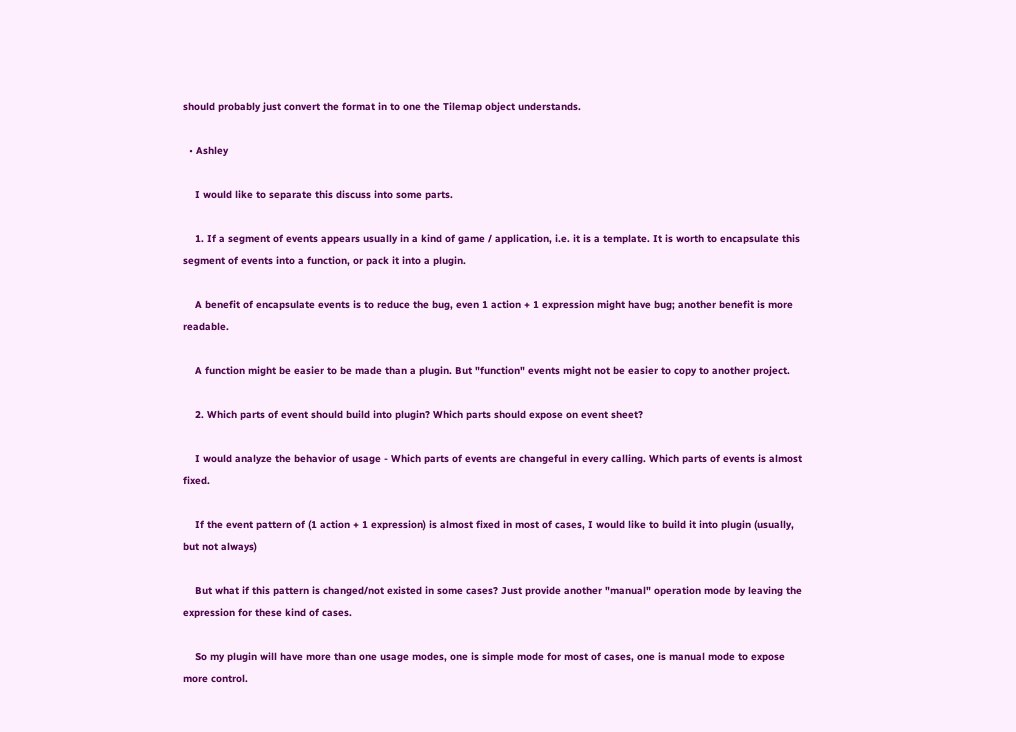should probably just convert the format in to one the Tilemap object understands.

  • Ashley

    I would like to separate this discuss into some parts.

    1. If a segment of events appears usually in a kind of game / application, i.e. it is a template. It is worth to encapsulate this segment of events into a function, or pack it into a plugin.

    A benefit of encapsulate events is to reduce the bug, even 1 action + 1 expression might have bug; another benefit is more readable.

    A function might be easier to be made than a plugin. But "function" events might not be easier to copy to another project.

    2. Which parts of event should build into plugin? Which parts should expose on event sheet?

    I would analyze the behavior of usage - Which parts of events are changeful in every calling. Which parts of events is almost fixed.

    If the event pattern of (1 action + 1 expression) is almost fixed in most of cases, I would like to build it into plugin (usually, but not always)

    But what if this pattern is changed/not existed in some cases? Just provide another "manual" operation mode by leaving the expression for these kind of cases.

    So my plugin will have more than one usage modes, one is simple mode for most of cases, one is manual mode to expose more control.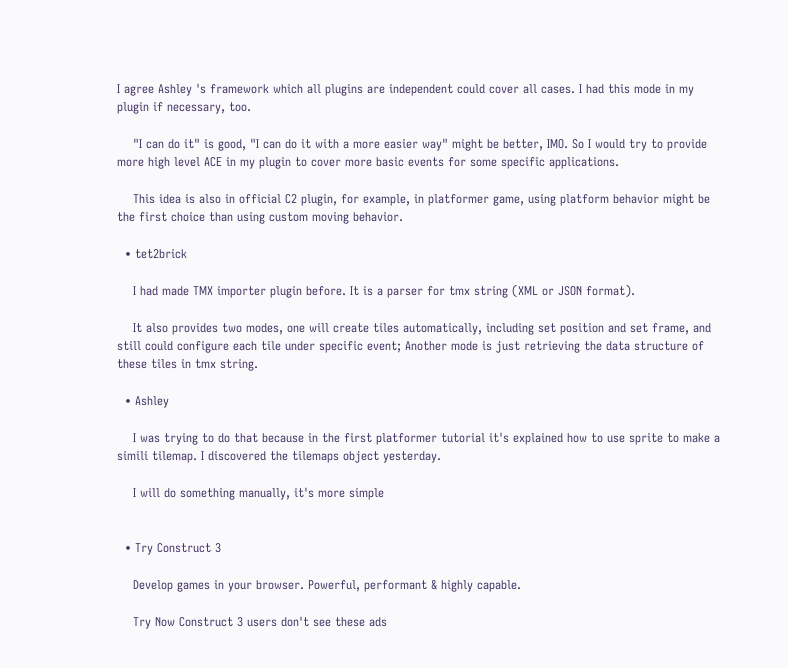I agree Ashley 's framework which all plugins are independent could cover all cases. I had this mode in my plugin if necessary, too.

    "I can do it" is good, "I can do it with a more easier way" might be better, IMO. So I would try to provide more high level ACE in my plugin to cover more basic events for some specific applications.

    This idea is also in official C2 plugin, for example, in platformer game, using platform behavior might be the first choice than using custom moving behavior.

  • tet2brick

    I had made TMX importer plugin before. It is a parser for tmx string (XML or JSON format).

    It also provides two modes, one will create tiles automatically, including set position and set frame, and still could configure each tile under specific event; Another mode is just retrieving the data structure of these tiles in tmx string.

  • Ashley

    I was trying to do that because in the first platformer tutorial it's explained how to use sprite to make a simili tilemap. I discovered the tilemaps object yesterday.

    I will do something manually, it's more simple


  • Try Construct 3

    Develop games in your browser. Powerful, performant & highly capable.

    Try Now Construct 3 users don't see these ads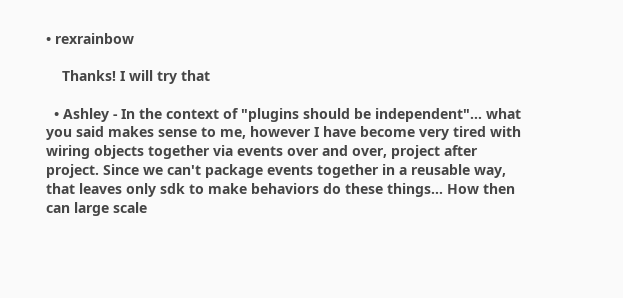• rexrainbow

    Thanks! I will try that

  • Ashley - In the context of "plugins should be independent"... what you said makes sense to me, however I have become very tired with wiring objects together via events over and over, project after project. Since we can't package events together in a reusable way, that leaves only sdk to make behaviors do these things... How then can large scale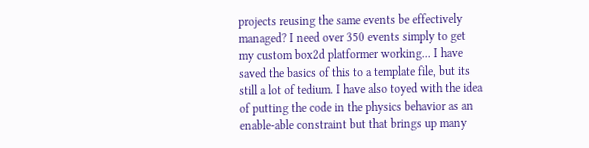projects reusing the same events be effectively managed? I need over 350 events simply to get my custom box2d platformer working... I have saved the basics of this to a template file, but its still a lot of tedium. I have also toyed with the idea of putting the code in the physics behavior as an enable-able constraint but that brings up many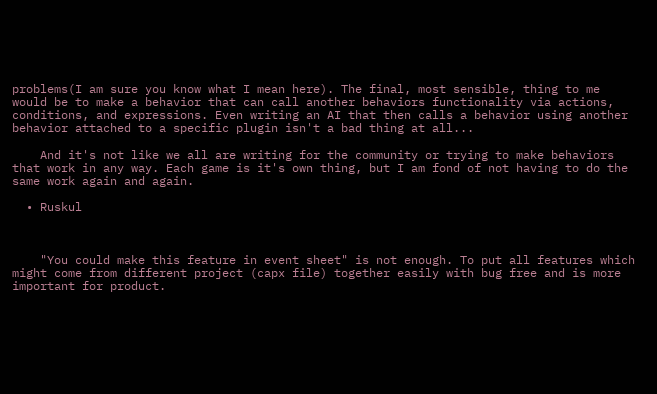problems(I am sure you know what I mean here). The final, most sensible, thing to me would be to make a behavior that can call another behaviors functionality via actions, conditions, and expressions. Even writing an AI that then calls a behavior using another behavior attached to a specific plugin isn't a bad thing at all...

    And it's not like we all are writing for the community or trying to make behaviors that work in any way. Each game is it's own thing, but I am fond of not having to do the same work again and again.

  • Ruskul



    "You could make this feature in event sheet" is not enough. To put all features which might come from different project (capx file) together easily with bug free and is more important for product.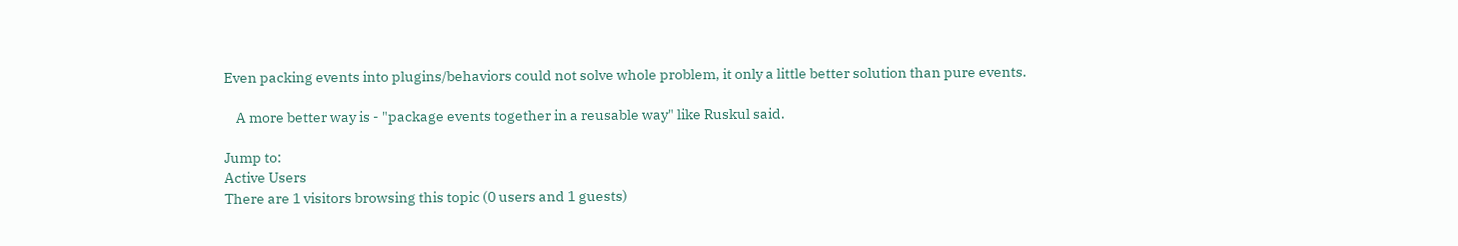Even packing events into plugins/behaviors could not solve whole problem, it only a little better solution than pure events.

    A more better way is - "package events together in a reusable way" like Ruskul said.

Jump to:
Active Users
There are 1 visitors browsing this topic (0 users and 1 guests)